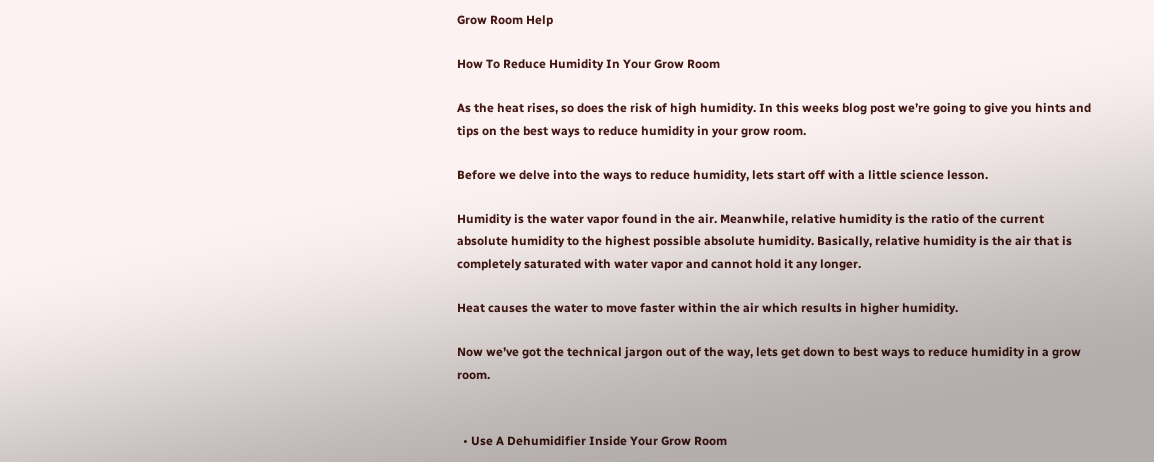Grow Room Help

How To Reduce Humidity In Your Grow Room

As the heat rises, so does the risk of high humidity. In this weeks blog post we’re going to give you hints and tips on the best ways to reduce humidity in your grow room.

Before we delve into the ways to reduce humidity, lets start off with a little science lesson.

Humidity is the water vapor found in the air. Meanwhile, relative humidity is the ratio of the current absolute humidity to the highest possible absolute humidity. Basically, relative humidity is the air that is completely saturated with water vapor and cannot hold it any longer.

Heat causes the water to move faster within the air which results in higher humidity.

Now we’ve got the technical jargon out of the way, lets get down to best ways to reduce humidity in a grow room.


  • Use A Dehumidifier Inside Your Grow Room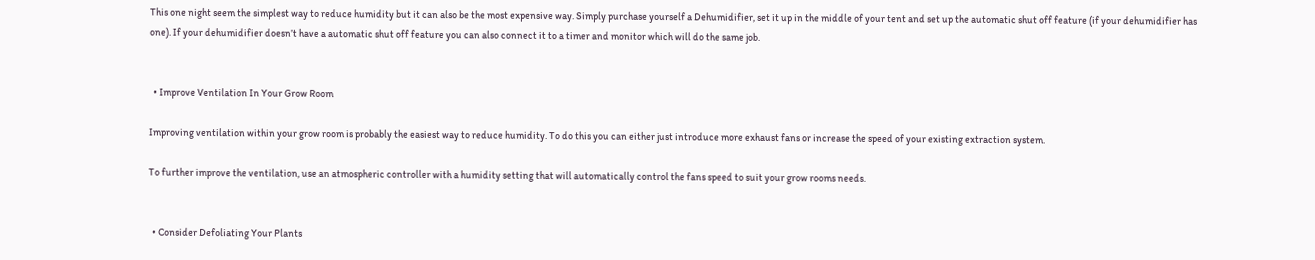This one night seem the simplest way to reduce humidity but it can also be the most expensive way. Simply purchase yourself a Dehumidifier, set it up in the middle of your tent and set up the automatic shut off feature (if your dehumidifier has one). If your dehumidifier doesn’t have a automatic shut off feature you can also connect it to a timer and monitor which will do the same job.


  • Improve Ventilation In Your Grow Room

Improving ventilation within your grow room is probably the easiest way to reduce humidity. To do this you can either just introduce more exhaust fans or increase the speed of your existing extraction system.

To further improve the ventilation, use an atmospheric controller with a humidity setting that will automatically control the fans speed to suit your grow rooms needs.


  • Consider Defoliating Your Plants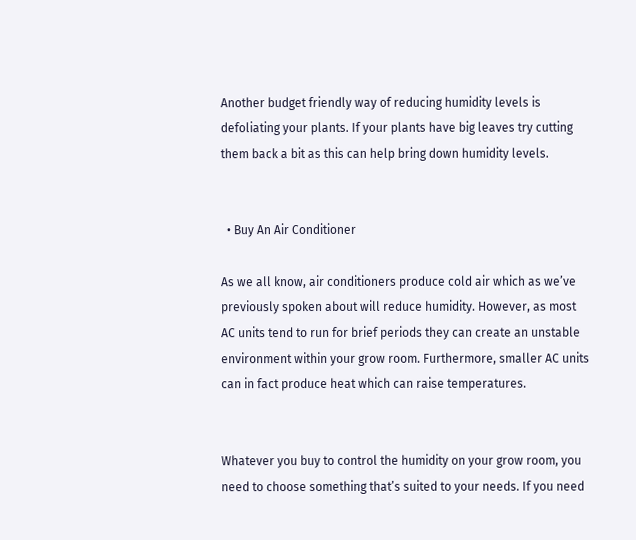Another budget friendly way of reducing humidity levels is defoliating your plants. If your plants have big leaves try cutting them back a bit as this can help bring down humidity levels.


  • Buy An Air Conditioner

As we all know, air conditioners produce cold air which as we’ve previously spoken about will reduce humidity. However, as most AC units tend to run for brief periods they can create an unstable environment within your grow room. Furthermore, smaller AC units can in fact produce heat which can raise temperatures.


Whatever you buy to control the humidity on your grow room, you need to choose something that’s suited to your needs. If you need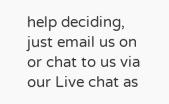help deciding, just email us on or chat to us via our Live chat as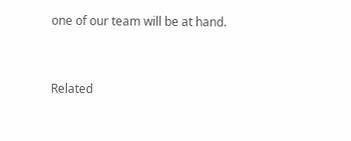one of our team will be at hand.


Related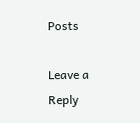Posts

Leave a Reply